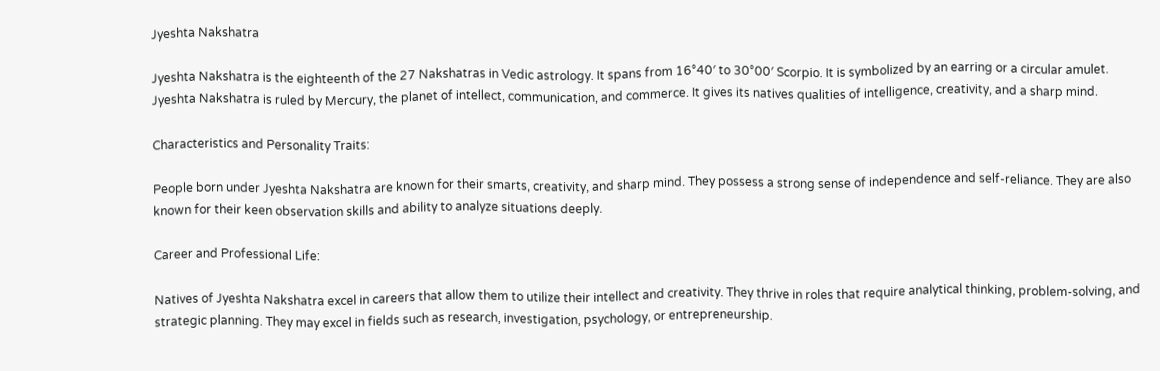Jyeshta Nakshatra

Jyeshta Nakshatra is the eighteenth of the 27 Nakshatras in Vedic astrology. It spans from 16°40′ to 30°00′ Scorpio. It is symbolized by an earring or a circular amulet. Jyeshta Nakshatra is ruled by Mercury, the planet of intellect, communication, and commerce. It gives its natives qualities of intelligence, creativity, and a sharp mind.

Characteristics and Personality Traits:

People born under Jyeshta Nakshatra are known for their smarts, creativity, and sharp mind. They possess a strong sense of independence and self-reliance. They are also known for their keen observation skills and ability to analyze situations deeply.

Career and Professional Life:

Natives of Jyeshta Nakshatra excel in careers that allow them to utilize their intellect and creativity. They thrive in roles that require analytical thinking, problem-solving, and strategic planning. They may excel in fields such as research, investigation, psychology, or entrepreneurship.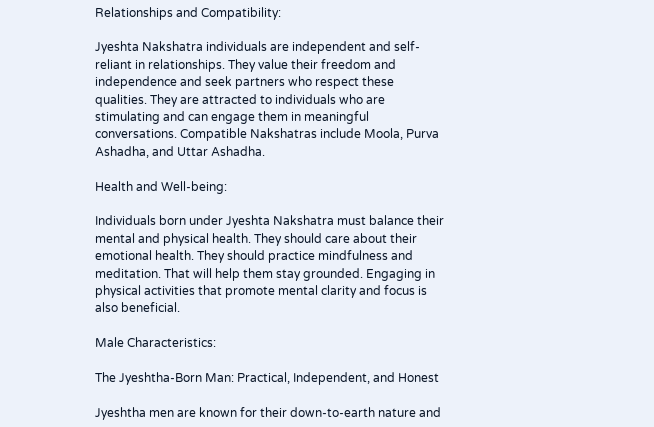Relationships and Compatibility:

Jyeshta Nakshatra individuals are independent and self-reliant in relationships. They value their freedom and independence and seek partners who respect these qualities. They are attracted to individuals who are stimulating and can engage them in meaningful conversations. Compatible Nakshatras include Moola, Purva Ashadha, and Uttar Ashadha.

Health and Well-being:

Individuals born under Jyeshta Nakshatra must balance their mental and physical health. They should care about their emotional health. They should practice mindfulness and meditation. That will help them stay grounded. Engaging in physical activities that promote mental clarity and focus is also beneficial.

Male Characteristics:

The Jyeshtha-Born Man: Practical, Independent, and Honest

Jyeshtha men are known for their down-to-earth nature and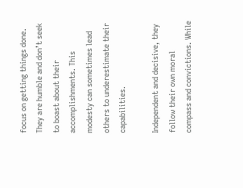focus on getting things done. They are humble and don’t seek to boast about their accomplishments. This modesty can sometimes lead others to underestimate their capabilities.

Independent and decisive, they follow their own moral compass and convictions. While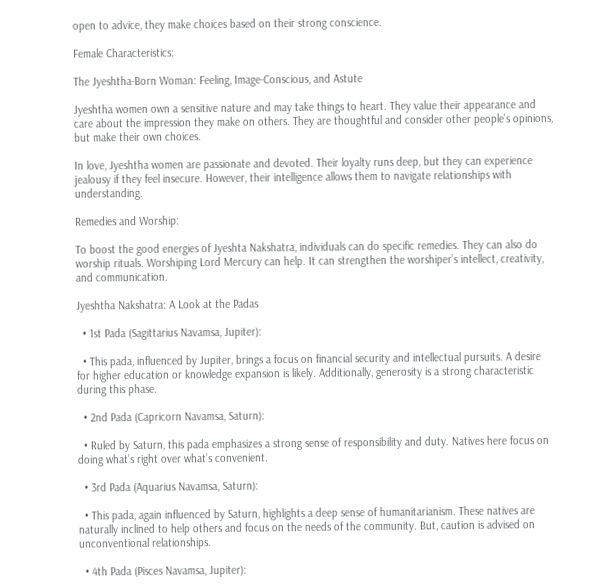open to advice, they make choices based on their strong conscience.

Female Characteristics:

The Jyeshtha-Born Woman: Feeling, Image-Conscious, and Astute

Jyeshtha women own a sensitive nature and may take things to heart. They value their appearance and care about the impression they make on others. They are thoughtful and consider other people’s opinions, but make their own choices.

In love, Jyeshtha women are passionate and devoted. Their loyalty runs deep, but they can experience jealousy if they feel insecure. However, their intelligence allows them to navigate relationships with understanding.

Remedies and Worship:

To boost the good energies of Jyeshta Nakshatra, individuals can do specific remedies. They can also do worship rituals. Worshiping Lord Mercury can help. It can strengthen the worshiper’s intellect, creativity, and communication.

Jyeshtha Nakshatra: A Look at the Padas

  • 1st Pada (Sagittarius Navamsa, Jupiter):

  • This pada, influenced by Jupiter, brings a focus on financial security and intellectual pursuits. A desire for higher education or knowledge expansion is likely. Additionally, generosity is a strong characteristic during this phase.

  • 2nd Pada (Capricorn Navamsa, Saturn):

  • Ruled by Saturn, this pada emphasizes a strong sense of responsibility and duty. Natives here focus on doing what’s right over what’s convenient.

  • 3rd Pada (Aquarius Navamsa, Saturn):

  • This pada, again influenced by Saturn, highlights a deep sense of humanitarianism. These natives are naturally inclined to help others and focus on the needs of the community. But, caution is advised on unconventional relationships.

  • 4th Pada (Pisces Navamsa, Jupiter):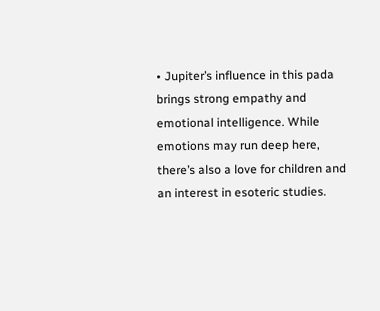• Jupiter’s influence in this pada brings strong empathy and emotional intelligence. While emotions may run deep here, there’s also a love for children and an interest in esoteric studies.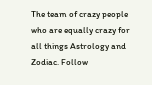The team of crazy people who are equally crazy for all things Astrology and Zodiac. Follow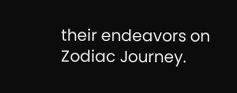their endeavors on Zodiac Journey.